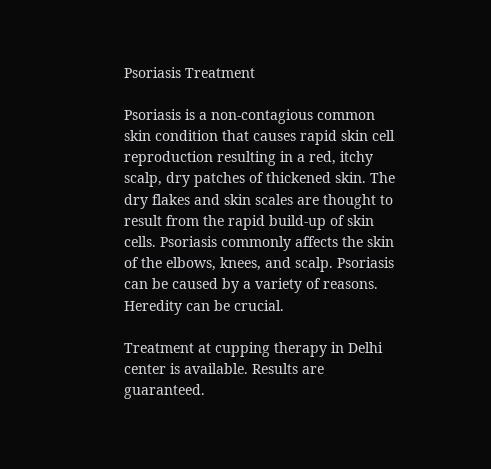Psoriasis Treatment

Psoriasis is a non-contagious common skin condition that causes rapid skin cell reproduction resulting in a red, itchy scalp, dry patches of thickened skin. The dry flakes and skin scales are thought to result from the rapid build-up of skin cells. Psoriasis commonly affects the skin of the elbows, knees, and scalp. Psoriasis can be caused by a variety of reasons. Heredity can be crucial.

Treatment at cupping therapy in Delhi center is available. Results are guaranteed.